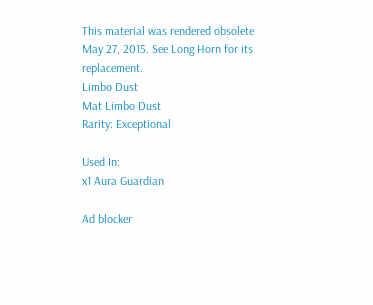This material was rendered obsolete May 27, 2015. See Long Horn for its replacement.
Limbo Dust
Mat Limbo Dust
Rarity: Exceptional

Used In:
x1 Aura Guardian

Ad blocker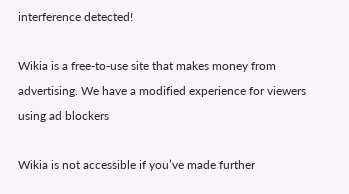interference detected!

Wikia is a free-to-use site that makes money from advertising. We have a modified experience for viewers using ad blockers

Wikia is not accessible if you’ve made further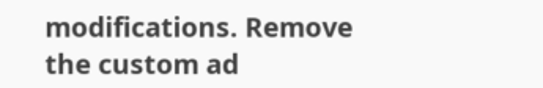modifications. Remove the custom ad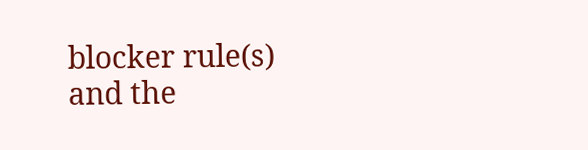blocker rule(s) and the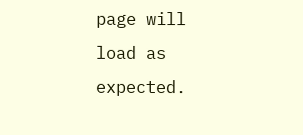page will load as expected.